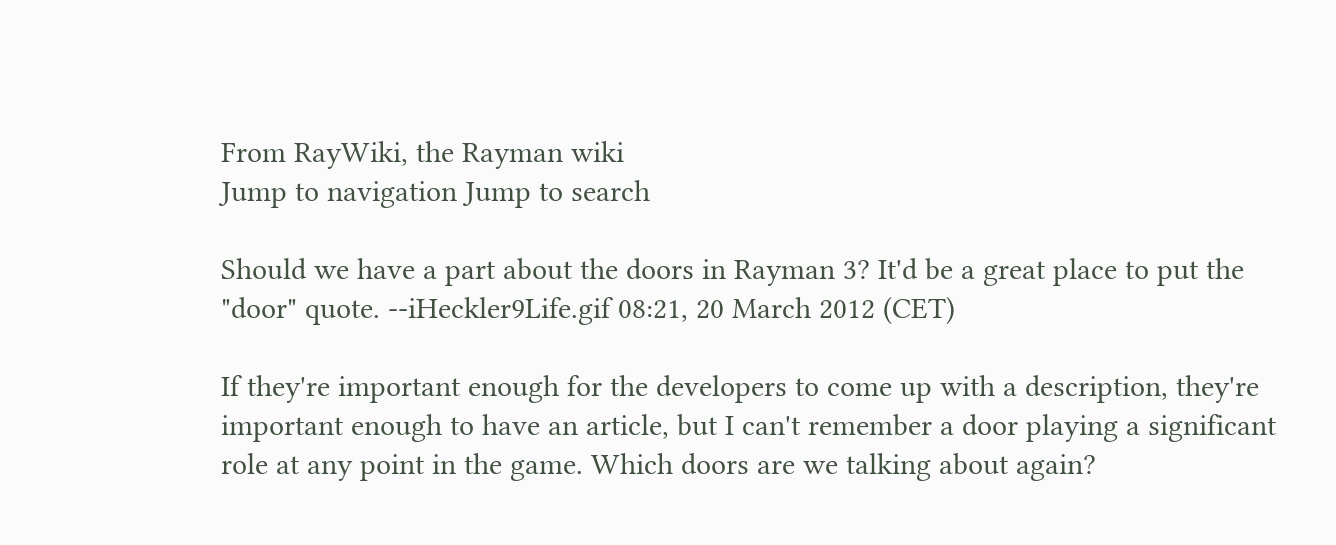From RayWiki, the Rayman wiki
Jump to navigation Jump to search

Should we have a part about the doors in Rayman 3? It'd be a great place to put the "door" quote. --iHeckler9Life.gif 08:21, 20 March 2012 (CET)

If they're important enough for the developers to come up with a description, they're important enough to have an article, but I can't remember a door playing a significant role at any point in the game. Which doors are we talking about again?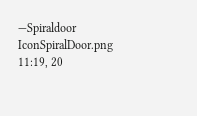—Spiraldoor IconSpiralDoor.png 11:19, 20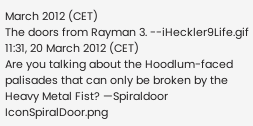March 2012 (CET)
The doors from Rayman 3. --iHeckler9Life.gif 11:31, 20 March 2012 (CET)
Are you talking about the Hoodlum-faced palisades that can only be broken by the Heavy Metal Fist? —Spiraldoor IconSpiralDoor.png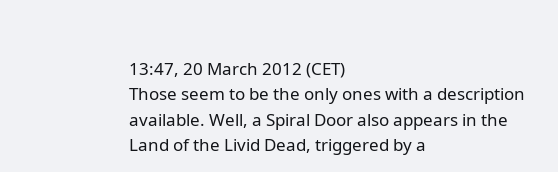13:47, 20 March 2012 (CET)
Those seem to be the only ones with a description available. Well, a Spiral Door also appears in the Land of the Livid Dead, triggered by a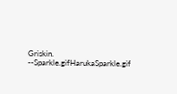Griskin. --Sparkle.gifHarukaSparkle.gif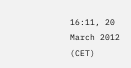16:11, 20 March 2012 (CET)